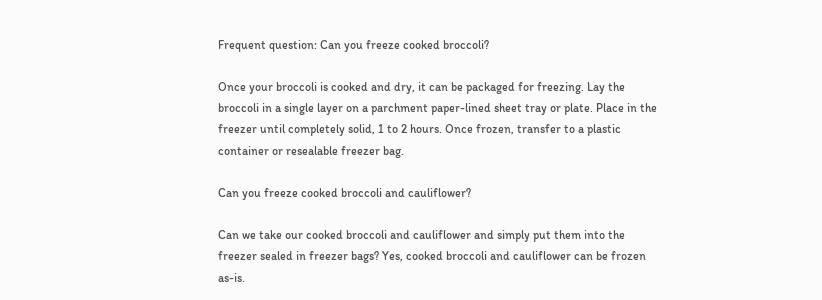Frequent question: Can you freeze cooked broccoli?

Once your broccoli is cooked and dry, it can be packaged for freezing. Lay the broccoli in a single layer on a parchment paper-lined sheet tray or plate. Place in the freezer until completely solid, 1 to 2 hours. Once frozen, transfer to a plastic container or resealable freezer bag.

Can you freeze cooked broccoli and cauliflower?

Can we take our cooked broccoli and cauliflower and simply put them into the freezer sealed in freezer bags? Yes, cooked broccoli and cauliflower can be frozen as-is.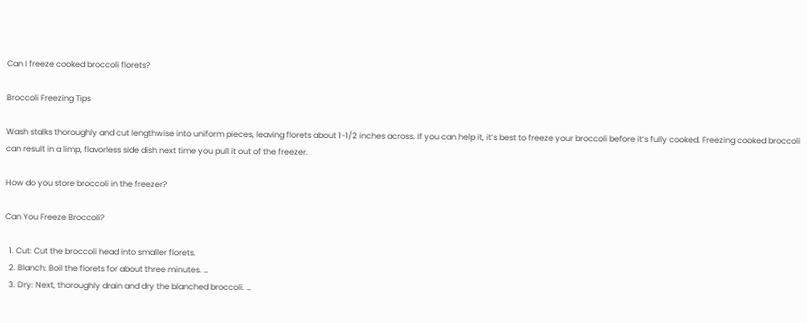Can I freeze cooked broccoli florets?

Broccoli Freezing Tips

Wash stalks thoroughly and cut lengthwise into uniform pieces, leaving florets about 1-1/2 inches across. If you can help it, it’s best to freeze your broccoli before it’s fully cooked. Freezing cooked broccoli can result in a limp, flavorless side dish next time you pull it out of the freezer.

How do you store broccoli in the freezer?

Can You Freeze Broccoli?

  1. Cut: Cut the broccoli head into smaller florets.
  2. Blanch: Boil the florets for about three minutes. …
  3. Dry: Next, thoroughly drain and dry the blanched broccoli. …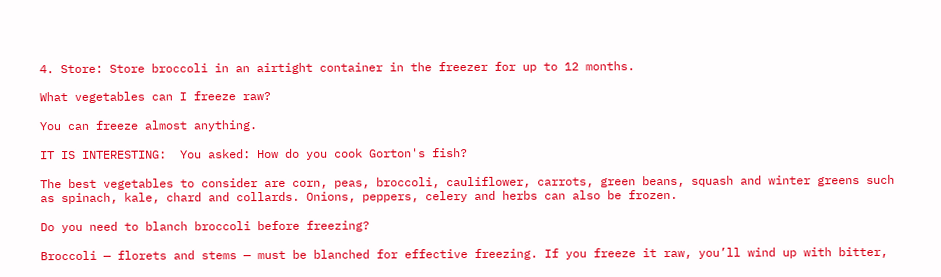4. Store: Store broccoli in an airtight container in the freezer for up to 12 months.

What vegetables can I freeze raw?

You can freeze almost anything.

IT IS INTERESTING:  You asked: How do you cook Gorton's fish?

The best vegetables to consider are corn, peas, broccoli, cauliflower, carrots, green beans, squash and winter greens such as spinach, kale, chard and collards. Onions, peppers, celery and herbs can also be frozen.

Do you need to blanch broccoli before freezing?

Broccoli — florets and stems — must be blanched for effective freezing. If you freeze it raw, you’ll wind up with bitter,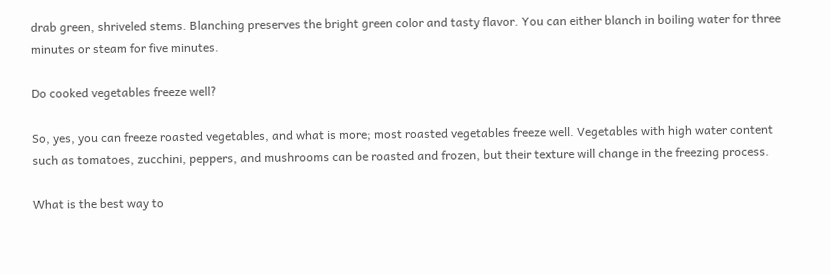drab green, shriveled stems. Blanching preserves the bright green color and tasty flavor. You can either blanch in boiling water for three minutes or steam for five minutes.

Do cooked vegetables freeze well?

So, yes, you can freeze roasted vegetables, and what is more; most roasted vegetables freeze well. Vegetables with high water content such as tomatoes, zucchini, peppers, and mushrooms can be roasted and frozen, but their texture will change in the freezing process.

What is the best way to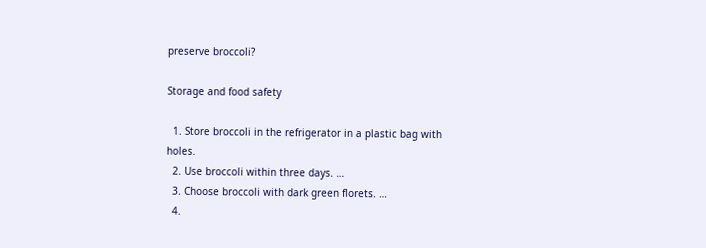preserve broccoli?

Storage and food safety

  1. Store broccoli in the refrigerator in a plastic bag with holes.
  2. Use broccoli within three days. …
  3. Choose broccoli with dark green florets. …
  4.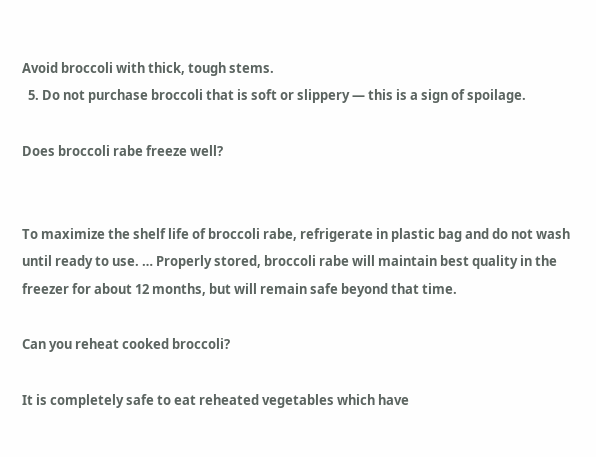Avoid broccoli with thick, tough stems.
  5. Do not purchase broccoli that is soft or slippery — this is a sign of spoilage.

Does broccoli rabe freeze well?


To maximize the shelf life of broccoli rabe, refrigerate in plastic bag and do not wash until ready to use. … Properly stored, broccoli rabe will maintain best quality in the freezer for about 12 months, but will remain safe beyond that time.

Can you reheat cooked broccoli?

It is completely safe to eat reheated vegetables which have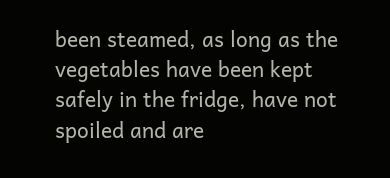been steamed, as long as the vegetables have been kept safely in the fridge, have not spoiled and are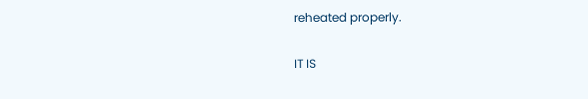reheated properly.

IT IS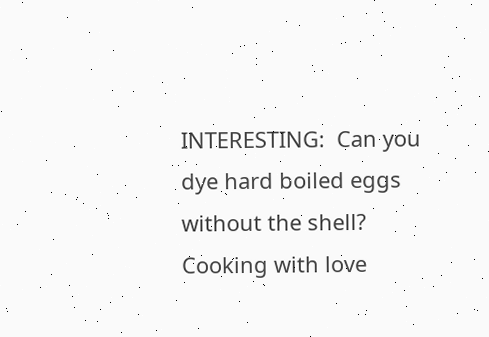INTERESTING:  Can you dye hard boiled eggs without the shell?
Cooking with love